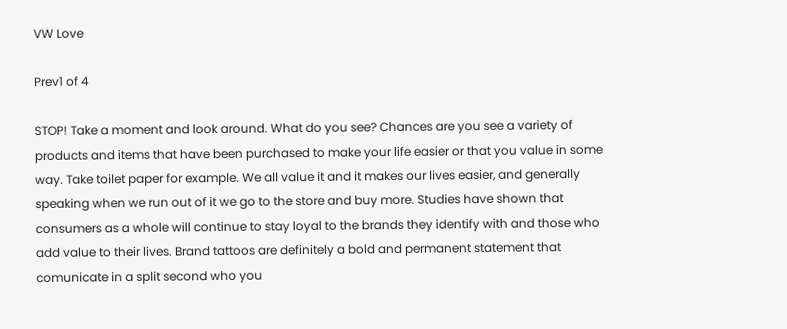VW Love

Prev1 of 4

STOP! Take a moment and look around. What do you see? Chances are you see a variety of products and items that have been purchased to make your life easier or that you value in some way. Take toilet paper for example. We all value it and it makes our lives easier, and generally speaking when we run out of it we go to the store and buy more. Studies have shown that consumers as a whole will continue to stay loyal to the brands they identify with and those who add value to their lives. Brand tattoos are definitely a bold and permanent statement that comunicate in a split second who you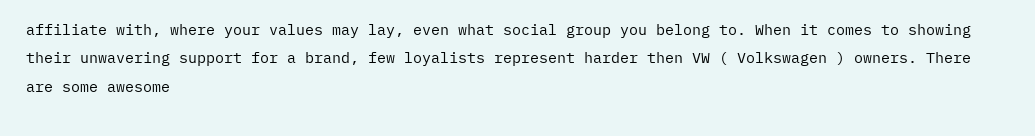affiliate with, where your values may lay, even what social group you belong to. When it comes to showing their unwavering support for a brand, few loyalists represent harder then VW ( Volkswagen ) owners. There are some awesome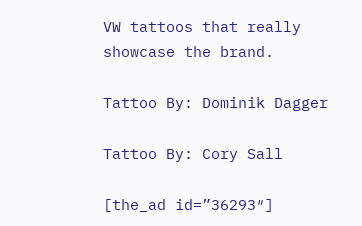VW tattoos that really showcase the brand.

Tattoo By: Dominik Dagger

Tattoo By: Cory Sall

[the_ad id=”36293″]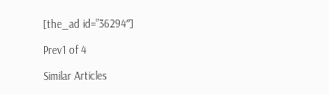[the_ad id=”36294″]

Prev1 of 4

Similar Articles